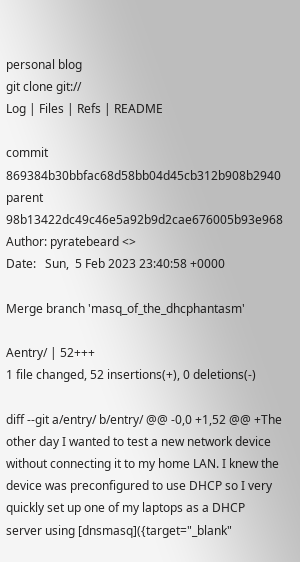personal blog
git clone git://
Log | Files | Refs | README

commit 869384b30bbfac68d58bb04d45cb312b908b2940
parent 98b13422dc49c46e5a92b9d2cae676005b93e968
Author: pyratebeard <>
Date:   Sun,  5 Feb 2023 23:40:58 +0000

Merge branch 'masq_of_the_dhcphantasm'

Aentry/ | 52+++
1 file changed, 52 insertions(+), 0 deletions(-)

diff --git a/entry/ b/entry/ @@ -0,0 +1,52 @@ +The other day I wanted to test a new network device without connecting it to my home LAN. I knew the device was preconfigured to use DHCP so I very quickly set up one of my laptops as a DHCP server using [dnsmasq]({target="_blank"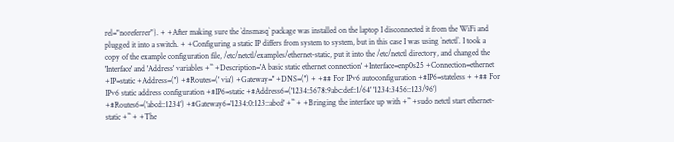rel="noreferrer"}. + +After making sure the `dnsmasq` package was installed on the laptop I disconnected it from the WiFi and plugged it into a switch. + +Configuring a static IP differs from system to system, but in this case I was using `netctl`. I took a copy of the example configuration file, /etc/netctl/examples/ethernet-static, put it into the /etc/netctl directory, and changed the 'Interface' and 'Address' variables +``` +Description='A basic static ethernet connection' +Interface=enp0s25 +Connection=ethernet +IP=static +Address=('') +#Routes=(' via') +Gateway='' +DNS=('') + +## For IPv6 autoconfiguration +#IP6=stateless + +## For IPv6 static address configuration +#IP6=static +#Address6=('1234:5678:9abc:def::1/64' '1234:3456::123/96') +#Routes6=('abcd::1234') +#Gateway6='1234:0:123::abcd' +``` + +Bringing the interface up with +``` +sudo netctl start ethernet-static +``` + +The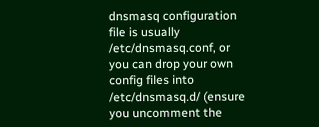dnsmasq configuration file is usually /etc/dnsmasq.conf, or you can drop your own config files into /etc/dnsmasq.d/ (ensure you uncomment the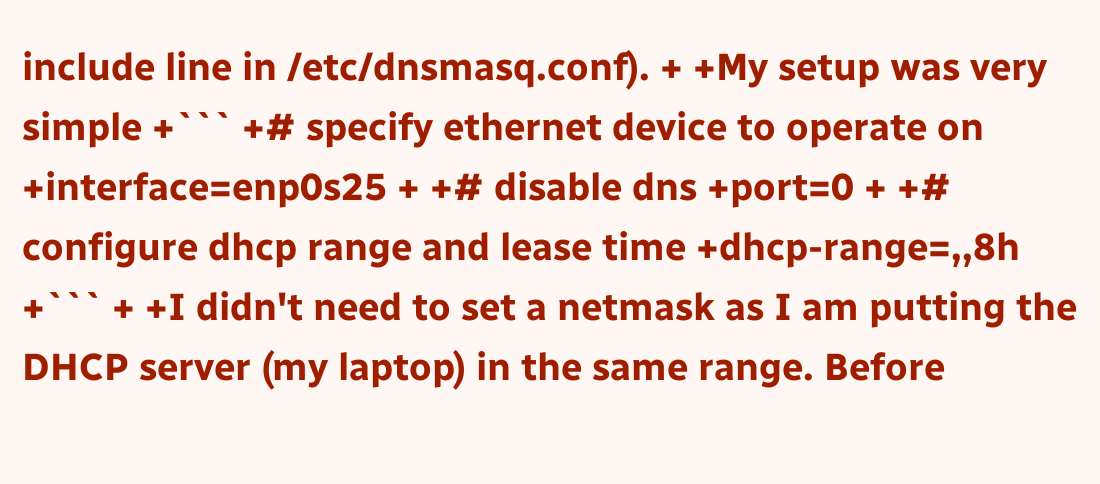include line in /etc/dnsmasq.conf). + +My setup was very simple +``` +# specify ethernet device to operate on +interface=enp0s25 + +# disable dns +port=0 + +# configure dhcp range and lease time +dhcp-range=,,8h +``` + +I didn't need to set a netmask as I am putting the DHCP server (my laptop) in the same range. Before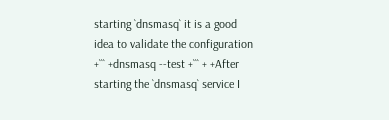starting `dnsmasq` it is a good idea to validate the configuration +``` +dnsmasq --test +``` + +After starting the `dnsmasq` service I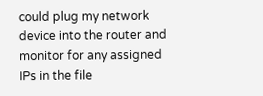could plug my network device into the router and monitor for any assigned IPs in the file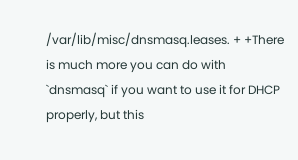/var/lib/misc/dnsmasq.leases. + +There is much more you can do with `dnsmasq` if you want to use it for DHCP properly, but this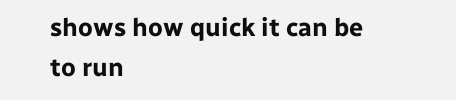shows how quick it can be to run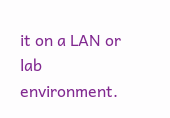it on a LAN or lab environment.